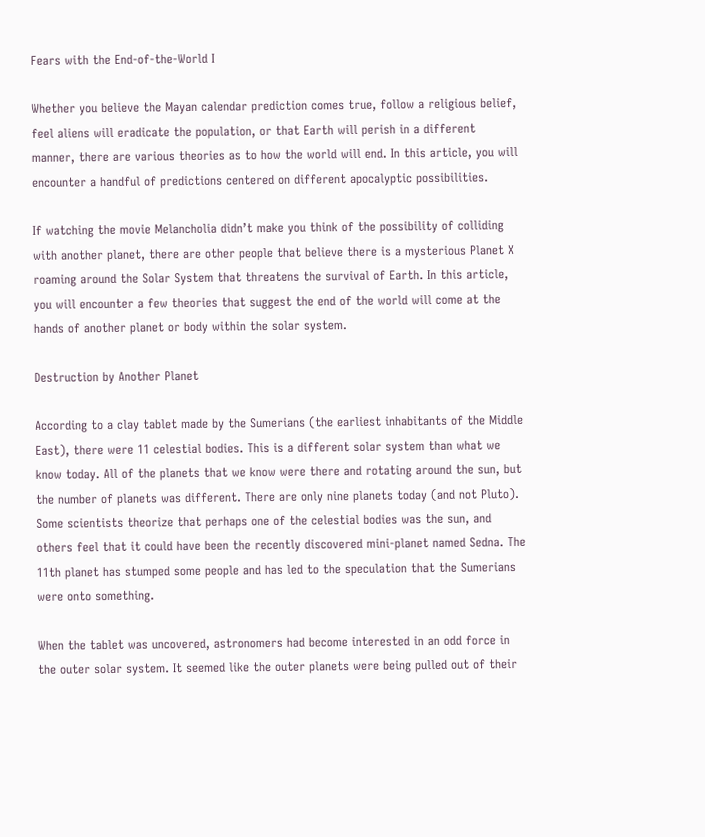Fears with the End-of-the-World I

Whether you believe the Mayan calendar prediction comes true, follow a religious belief, feel aliens will eradicate the population, or that Earth will perish in a different manner, there are various theories as to how the world will end. In this article, you will encounter a handful of predictions centered on different apocalyptic possibilities.

If watching the movie Melancholia didn’t make you think of the possibility of colliding with another planet, there are other people that believe there is a mysterious Planet X roaming around the Solar System that threatens the survival of Earth. In this article, you will encounter a few theories that suggest the end of the world will come at the hands of another planet or body within the solar system.

Destruction by Another Planet

According to a clay tablet made by the Sumerians (the earliest inhabitants of the Middle East), there were 11 celestial bodies. This is a different solar system than what we know today. All of the planets that we know were there and rotating around the sun, but the number of planets was different. There are only nine planets today (and not Pluto). Some scientists theorize that perhaps one of the celestial bodies was the sun, and others feel that it could have been the recently discovered mini-planet named Sedna. The 11th planet has stumped some people and has led to the speculation that the Sumerians were onto something.

When the tablet was uncovered, astronomers had become interested in an odd force in the outer solar system. It seemed like the outer planets were being pulled out of their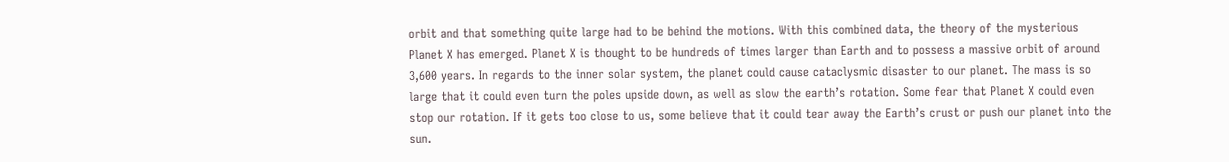orbit and that something quite large had to be behind the motions. With this combined data, the theory of the mysterious Planet X has emerged. Planet X is thought to be hundreds of times larger than Earth and to possess a massive orbit of around 3,600 years. In regards to the inner solar system, the planet could cause cataclysmic disaster to our planet. The mass is so large that it could even turn the poles upside down, as well as slow the earth’s rotation. Some fear that Planet X could even stop our rotation. If it gets too close to us, some believe that it could tear away the Earth’s crust or push our planet into the sun.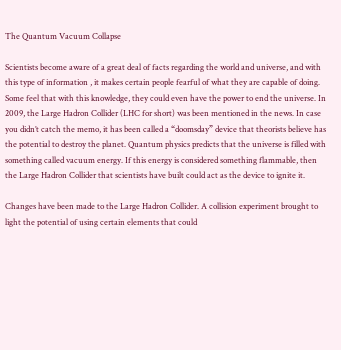The Quantum Vacuum Collapse

Scientists become aware of a great deal of facts regarding the world and universe, and with this type of information , it makes certain people fearful of what they are capable of doing. Some feel that with this knowledge, they could even have the power to end the universe. In 2009, the Large Hadron Collider (LHC for short) was been mentioned in the news. In case you didn’t catch the memo, it has been called a “doomsday” device that theorists believe has the potential to destroy the planet. Quantum physics predicts that the universe is filled with something called vacuum energy. If this energy is considered something flammable, then the Large Hadron Collider that scientists have built could act as the device to ignite it.

Changes have been made to the Large Hadron Collider. A collision experiment brought to light the potential of using certain elements that could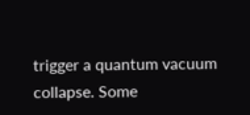trigger a quantum vacuum collapse. Some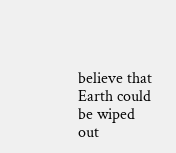believe that Earth could be wiped out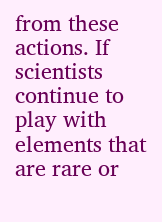from these actions. If scientists continue to play with elements that are rare or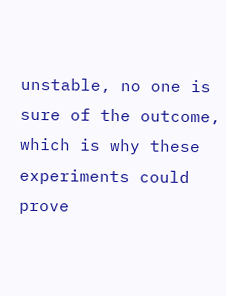unstable, no one is sure of the outcome, which is why these experiments could prove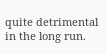quite detrimental in the long run.